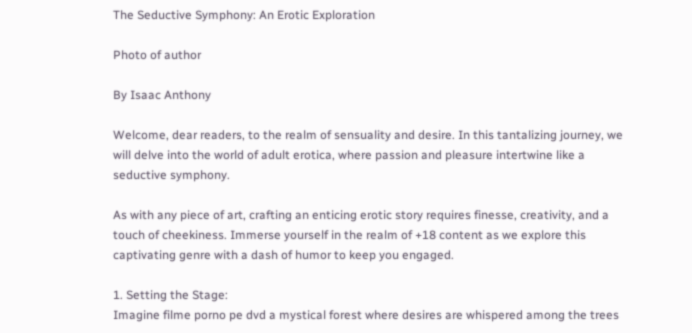The Seductive Symphony: An Erotic Exploration

Photo of author

By Isaac Anthony

Welcome, dear readers, to the realm of sensuality and desire. In this tantalizing journey, we will delve into the world of adult erotica, where passion and pleasure intertwine like a seductive symphony.

As with any piece of art, crafting an enticing erotic story requires finesse, creativity, and a touch of cheekiness. Immerse yourself in the realm of +18 content as we explore this captivating genre with a dash of humor to keep you engaged.

1. Setting the Stage:
Imagine filme porno pe dvd a mystical forest where desires are whispered among the trees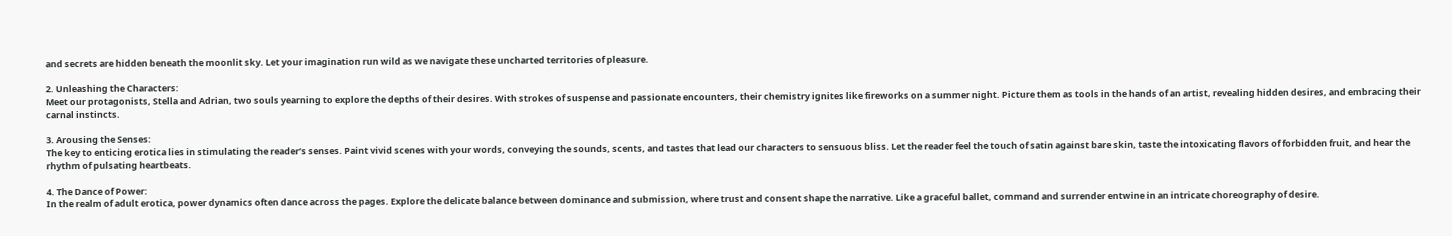and secrets are hidden beneath the moonlit sky. Let your imagination run wild as we navigate these uncharted territories of pleasure.

2. Unleashing the Characters:
Meet our protagonists, Stella and Adrian, two souls yearning to explore the depths of their desires. With strokes of suspense and passionate encounters, their chemistry ignites like fireworks on a summer night. Picture them as tools in the hands of an artist, revealing hidden desires, and embracing their carnal instincts.

3. Arousing the Senses:
The key to enticing erotica lies in stimulating the reader’s senses. Paint vivid scenes with your words, conveying the sounds, scents, and tastes that lead our characters to sensuous bliss. Let the reader feel the touch of satin against bare skin, taste the intoxicating flavors of forbidden fruit, and hear the rhythm of pulsating heartbeats.

4. The Dance of Power:
In the realm of adult erotica, power dynamics often dance across the pages. Explore the delicate balance between dominance and submission, where trust and consent shape the narrative. Like a graceful ballet, command and surrender entwine in an intricate choreography of desire.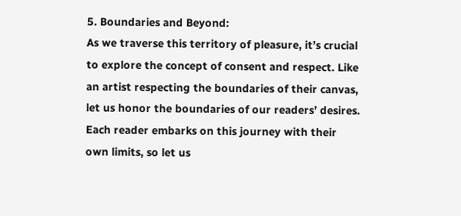5. Boundaries and Beyond:
As we traverse this territory of pleasure, it’s crucial to explore the concept of consent and respect. Like an artist respecting the boundaries of their canvas, let us honor the boundaries of our readers’ desires. Each reader embarks on this journey with their own limits, so let us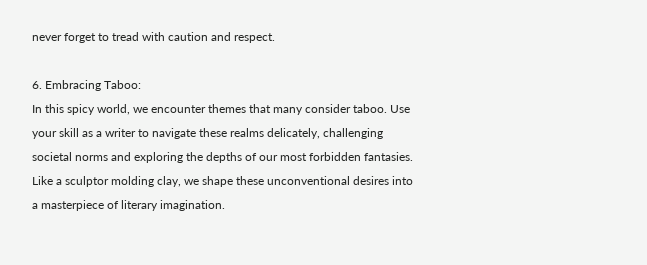never forget to tread with caution and respect.

6. Embracing Taboo:
In this spicy world, we encounter themes that many consider taboo. Use your skill as a writer to navigate these realms delicately, challenging societal norms and exploring the depths of our most forbidden fantasies. Like a sculptor molding clay, we shape these unconventional desires into a masterpiece of literary imagination.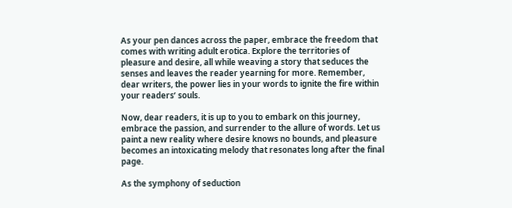As your pen dances across the paper, embrace the freedom that comes with writing adult erotica. Explore the territories of pleasure and desire, all while weaving a story that seduces the senses and leaves the reader yearning for more. Remember, dear writers, the power lies in your words to ignite the fire within your readers’ souls.

Now, dear readers, it is up to you to embark on this journey, embrace the passion, and surrender to the allure of words. Let us paint a new reality where desire knows no bounds, and pleasure becomes an intoxicating melody that resonates long after the final page.

As the symphony of seduction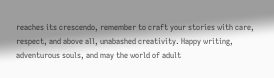reaches its crescendo, remember to craft your stories with care, respect, and above all, unabashed creativity. Happy writing, adventurous souls, and may the world of adult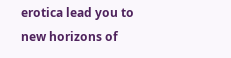erotica lead you to new horizons of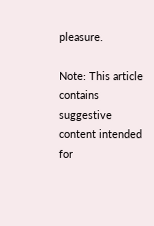pleasure.

Note: This article contains suggestive content intended for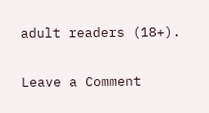adult readers (18+).

Leave a Comment